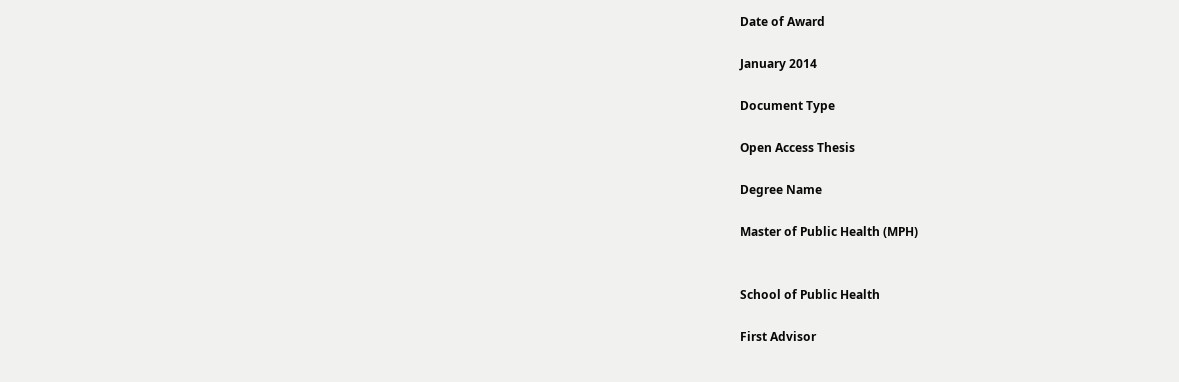Date of Award

January 2014

Document Type

Open Access Thesis

Degree Name

Master of Public Health (MPH)


School of Public Health

First Advisor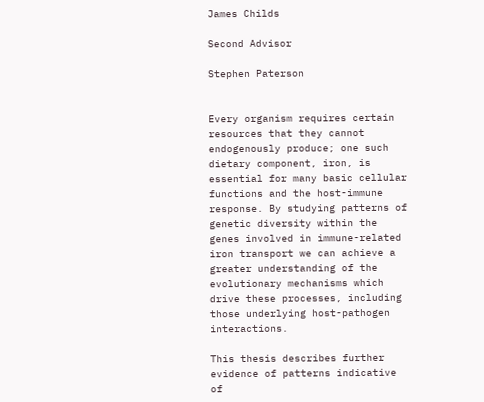James Childs

Second Advisor

Stephen Paterson


Every organism requires certain resources that they cannot endogenously produce; one such dietary component, iron, is essential for many basic cellular functions and the host-immune response. By studying patterns of genetic diversity within the genes involved in immune-related iron transport we can achieve a greater understanding of the evolutionary mechanisms which drive these processes, including those underlying host-pathogen interactions.

This thesis describes further evidence of patterns indicative of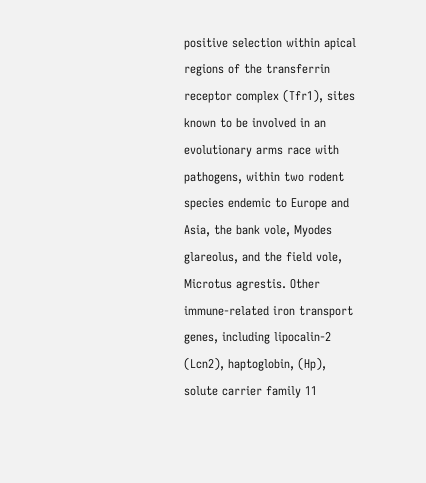positive selection within apical regions of the transferrin receptor complex (Tfr1), sites known to be involved in an evolutionary arms race with pathogens, within two rodent species endemic to Europe and Asia, the bank vole, Myodes glareolus, and the field vole, Microtus agrestis. Other immune-related iron transport genes, including lipocalin-2 (Lcn2), haptoglobin, (Hp), solute carrier family 11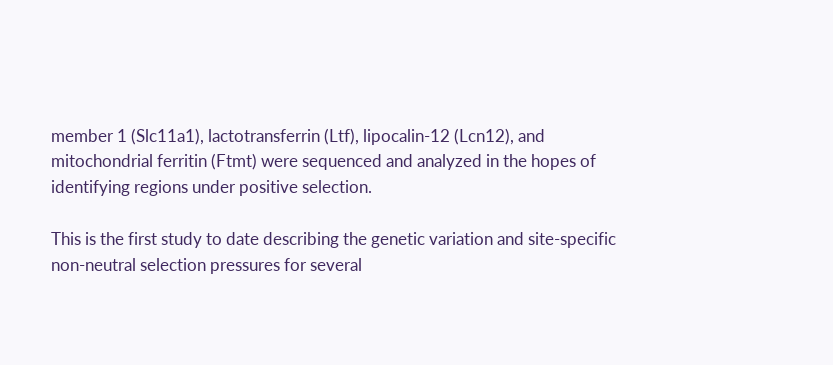member 1 (Slc11a1), lactotransferrin (Ltf), lipocalin-12 (Lcn12), and mitochondrial ferritin (Ftmt) were sequenced and analyzed in the hopes of identifying regions under positive selection.

This is the first study to date describing the genetic variation and site-specific non-neutral selection pressures for several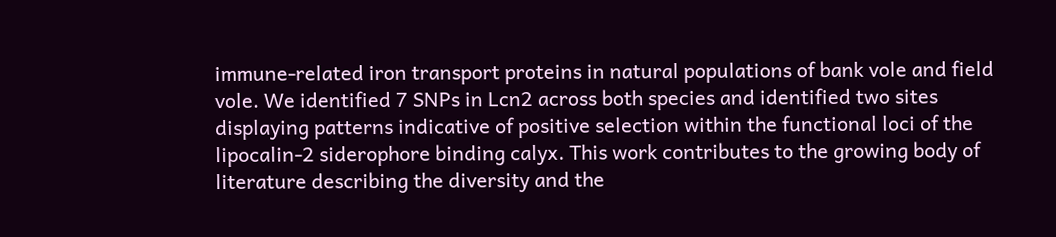immune-related iron transport proteins in natural populations of bank vole and field vole. We identified 7 SNPs in Lcn2 across both species and identified two sites displaying patterns indicative of positive selection within the functional loci of the lipocalin-2 siderophore binding calyx. This work contributes to the growing body of literature describing the diversity and the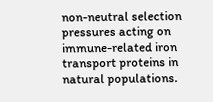non-neutral selection pressures acting on immune-related iron transport proteins in natural populations.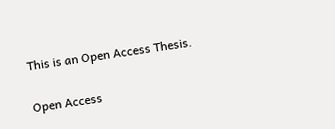This is an Open Access Thesis.

Open Access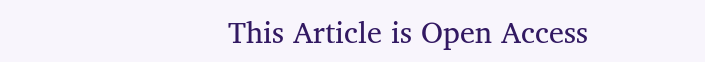This Article is Open Access